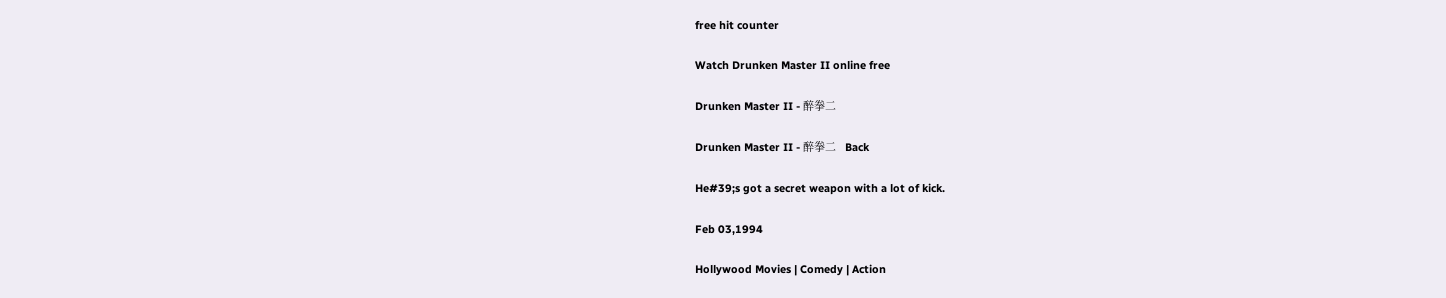free hit counter

Watch Drunken Master II online free

Drunken Master II - 醉拳二

Drunken Master II - 醉拳二   Back

He#39;s got a secret weapon with a lot of kick.

Feb 03,1994

Hollywood Movies | Comedy | Action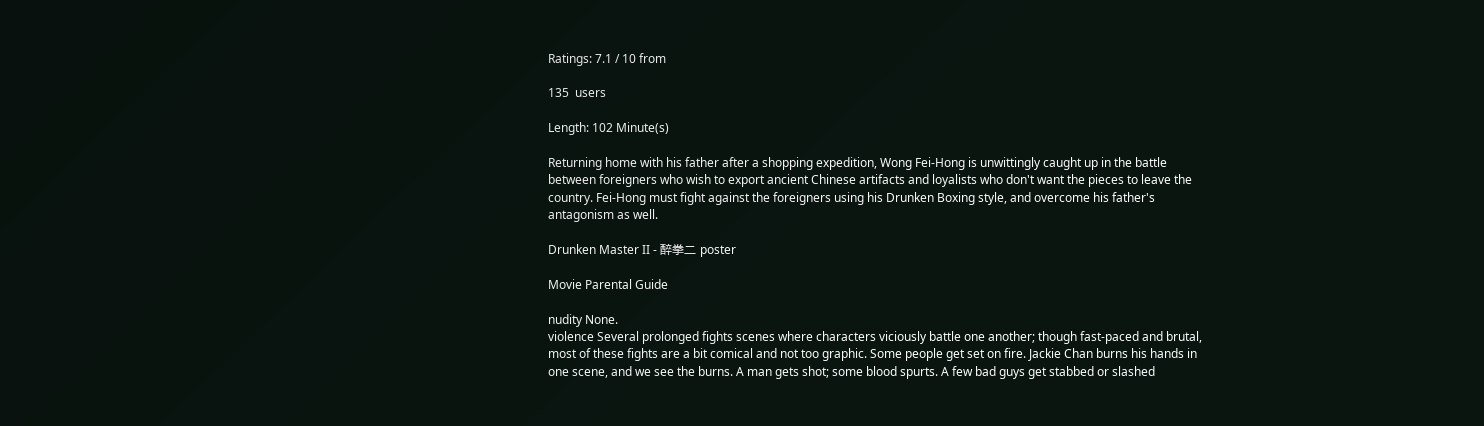Ratings: 7.1 / 10 from

135  users

Length: 102 Minute(s)

Returning home with his father after a shopping expedition, Wong Fei-Hong is unwittingly caught up in the battle between foreigners who wish to export ancient Chinese artifacts and loyalists who don't want the pieces to leave the country. Fei-Hong must fight against the foreigners using his Drunken Boxing style, and overcome his father's antagonism as well.

Drunken Master II - 醉拳二 poster

Movie Parental Guide

nudity None.
violence Several prolonged fights scenes where characters viciously battle one another; though fast-paced and brutal, most of these fights are a bit comical and not too graphic. Some people get set on fire. Jackie Chan burns his hands in one scene, and we see the burns. A man gets shot; some blood spurts. A few bad guys get stabbed or slashed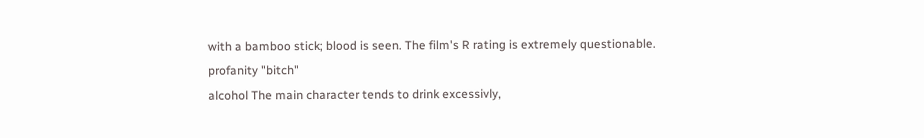with a bamboo stick; blood is seen. The film's R rating is extremely questionable.
profanity "bitch"
alcohol The main character tends to drink excessivly,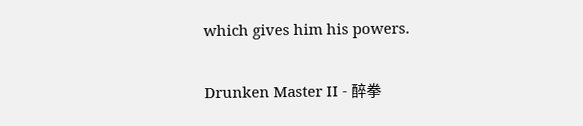which gives him his powers.

Drunken Master II - 醉拳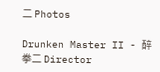二 Photos

Drunken Master II - 醉拳二 Director